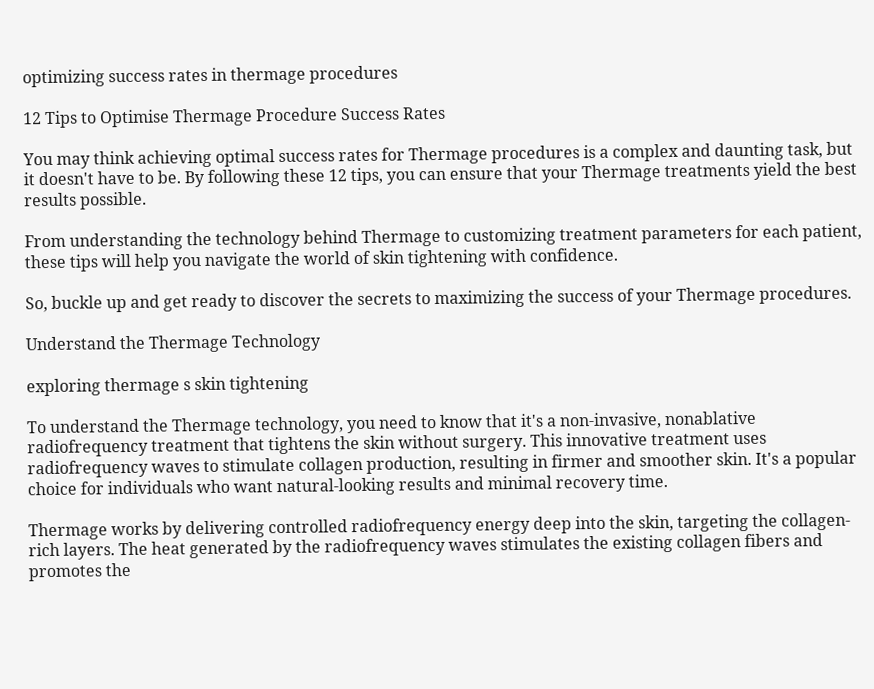optimizing success rates in thermage procedures

12 Tips to Optimise Thermage Procedure Success Rates

You may think achieving optimal success rates for Thermage procedures is a complex and daunting task, but it doesn't have to be. By following these 12 tips, you can ensure that your Thermage treatments yield the best results possible.

From understanding the technology behind Thermage to customizing treatment parameters for each patient, these tips will help you navigate the world of skin tightening with confidence.

So, buckle up and get ready to discover the secrets to maximizing the success of your Thermage procedures.

Understand the Thermage Technology

exploring thermage s skin tightening

To understand the Thermage technology, you need to know that it's a non-invasive, nonablative radiofrequency treatment that tightens the skin without surgery. This innovative treatment uses radiofrequency waves to stimulate collagen production, resulting in firmer and smoother skin. It's a popular choice for individuals who want natural-looking results and minimal recovery time.

Thermage works by delivering controlled radiofrequency energy deep into the skin, targeting the collagen-rich layers. The heat generated by the radiofrequency waves stimulates the existing collagen fibers and promotes the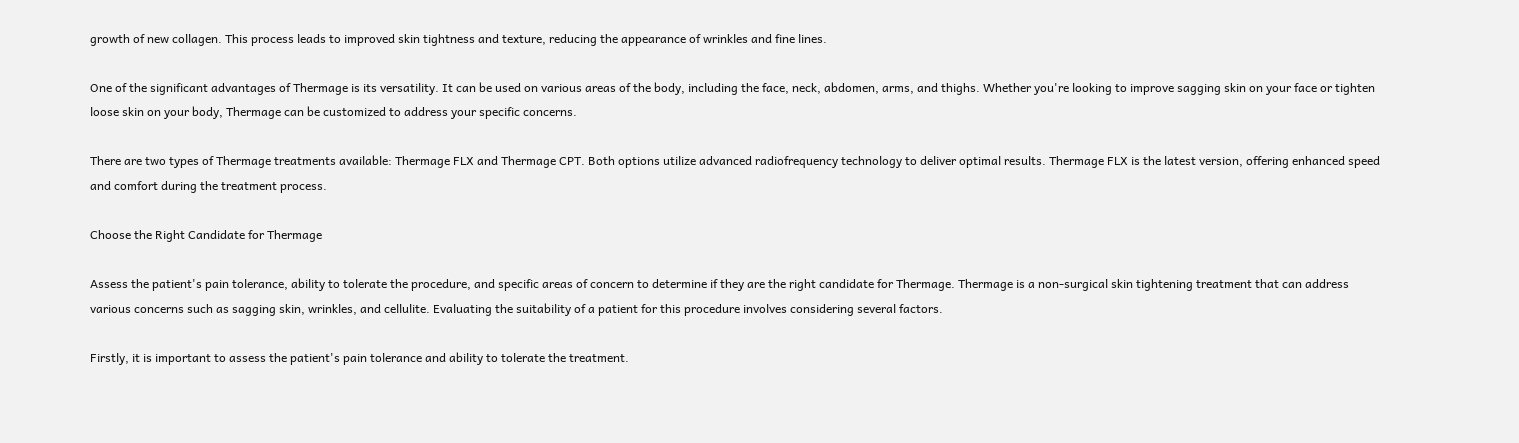growth of new collagen. This process leads to improved skin tightness and texture, reducing the appearance of wrinkles and fine lines.

One of the significant advantages of Thermage is its versatility. It can be used on various areas of the body, including the face, neck, abdomen, arms, and thighs. Whether you're looking to improve sagging skin on your face or tighten loose skin on your body, Thermage can be customized to address your specific concerns.

There are two types of Thermage treatments available: Thermage FLX and Thermage CPT. Both options utilize advanced radiofrequency technology to deliver optimal results. Thermage FLX is the latest version, offering enhanced speed and comfort during the treatment process.

Choose the Right Candidate for Thermage

Assess the patient's pain tolerance, ability to tolerate the procedure, and specific areas of concern to determine if they are the right candidate for Thermage. Thermage is a non-surgical skin tightening treatment that can address various concerns such as sagging skin, wrinkles, and cellulite. Evaluating the suitability of a patient for this procedure involves considering several factors.

Firstly, it is important to assess the patient's pain tolerance and ability to tolerate the treatment.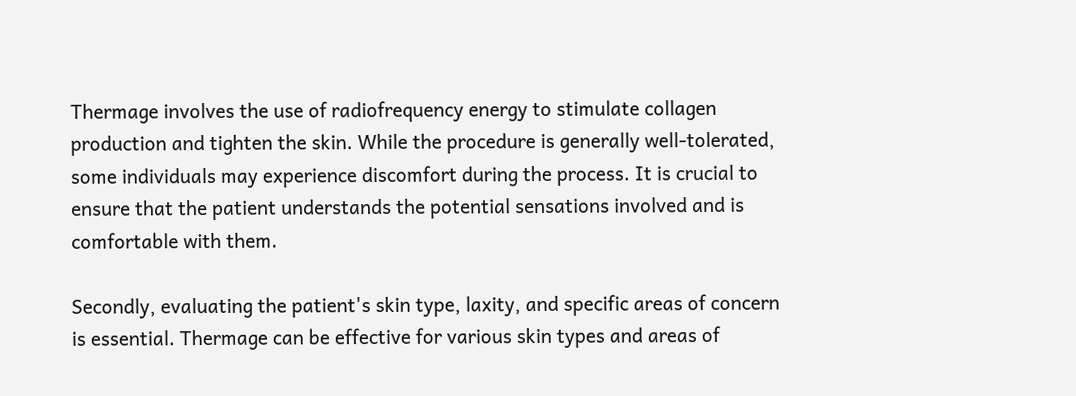Thermage involves the use of radiofrequency energy to stimulate collagen production and tighten the skin. While the procedure is generally well-tolerated, some individuals may experience discomfort during the process. It is crucial to ensure that the patient understands the potential sensations involved and is comfortable with them.

Secondly, evaluating the patient's skin type, laxity, and specific areas of concern is essential. Thermage can be effective for various skin types and areas of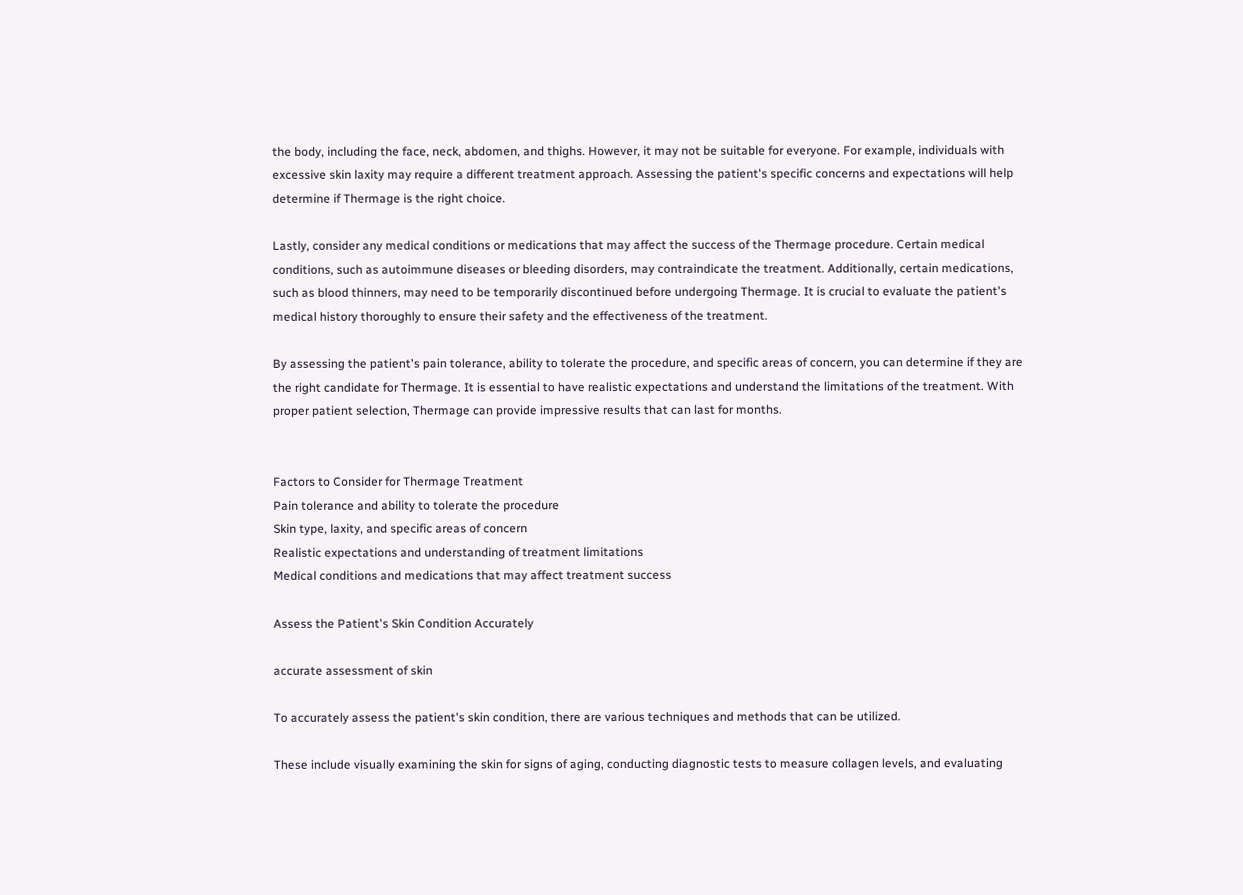the body, including the face, neck, abdomen, and thighs. However, it may not be suitable for everyone. For example, individuals with excessive skin laxity may require a different treatment approach. Assessing the patient's specific concerns and expectations will help determine if Thermage is the right choice.

Lastly, consider any medical conditions or medications that may affect the success of the Thermage procedure. Certain medical conditions, such as autoimmune diseases or bleeding disorders, may contraindicate the treatment. Additionally, certain medications, such as blood thinners, may need to be temporarily discontinued before undergoing Thermage. It is crucial to evaluate the patient's medical history thoroughly to ensure their safety and the effectiveness of the treatment.

By assessing the patient's pain tolerance, ability to tolerate the procedure, and specific areas of concern, you can determine if they are the right candidate for Thermage. It is essential to have realistic expectations and understand the limitations of the treatment. With proper patient selection, Thermage can provide impressive results that can last for months.


Factors to Consider for Thermage Treatment
Pain tolerance and ability to tolerate the procedure
Skin type, laxity, and specific areas of concern
Realistic expectations and understanding of treatment limitations
Medical conditions and medications that may affect treatment success

Assess the Patient's Skin Condition Accurately

accurate assessment of skin

To accurately assess the patient's skin condition, there are various techniques and methods that can be utilized.

These include visually examining the skin for signs of aging, conducting diagnostic tests to measure collagen levels, and evaluating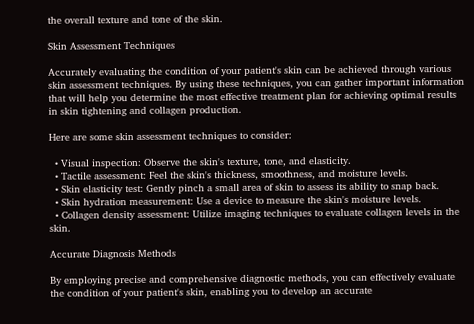the overall texture and tone of the skin.

Skin Assessment Techniques

Accurately evaluating the condition of your patient's skin can be achieved through various skin assessment techniques. By using these techniques, you can gather important information that will help you determine the most effective treatment plan for achieving optimal results in skin tightening and collagen production.

Here are some skin assessment techniques to consider:

  • Visual inspection: Observe the skin's texture, tone, and elasticity.
  • Tactile assessment: Feel the skin's thickness, smoothness, and moisture levels.
  • Skin elasticity test: Gently pinch a small area of skin to assess its ability to snap back.
  • Skin hydration measurement: Use a device to measure the skin's moisture levels.
  • Collagen density assessment: Utilize imaging techniques to evaluate collagen levels in the skin.

Accurate Diagnosis Methods

By employing precise and comprehensive diagnostic methods, you can effectively evaluate the condition of your patient's skin, enabling you to develop an accurate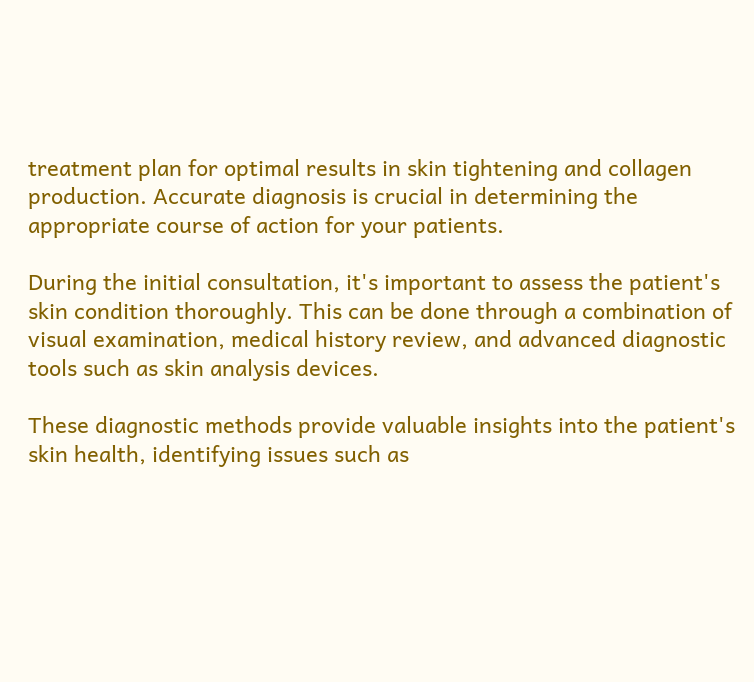treatment plan for optimal results in skin tightening and collagen production. Accurate diagnosis is crucial in determining the appropriate course of action for your patients.

During the initial consultation, it's important to assess the patient's skin condition thoroughly. This can be done through a combination of visual examination, medical history review, and advanced diagnostic tools such as skin analysis devices.

These diagnostic methods provide valuable insights into the patient's skin health, identifying issues such as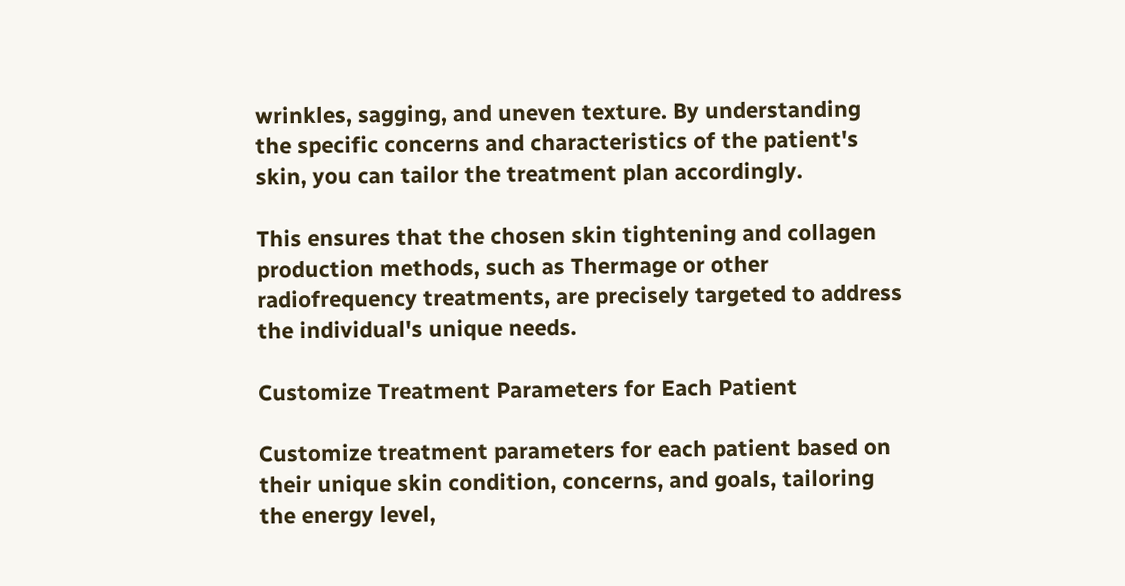wrinkles, sagging, and uneven texture. By understanding the specific concerns and characteristics of the patient's skin, you can tailor the treatment plan accordingly.

This ensures that the chosen skin tightening and collagen production methods, such as Thermage or other radiofrequency treatments, are precisely targeted to address the individual's unique needs.

Customize Treatment Parameters for Each Patient

Customize treatment parameters for each patient based on their unique skin condition, concerns, and goals, tailoring the energy level,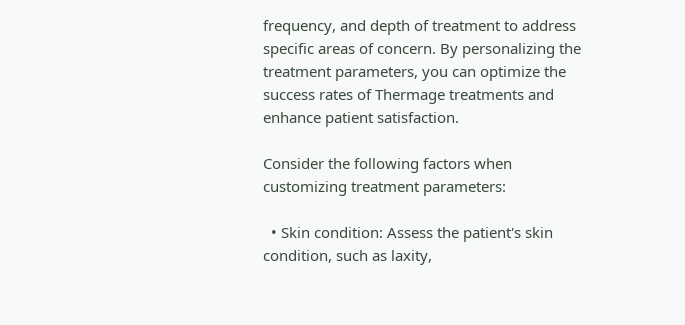frequency, and depth of treatment to address specific areas of concern. By personalizing the treatment parameters, you can optimize the success rates of Thermage treatments and enhance patient satisfaction.

Consider the following factors when customizing treatment parameters:

  • Skin condition: Assess the patient's skin condition, such as laxity,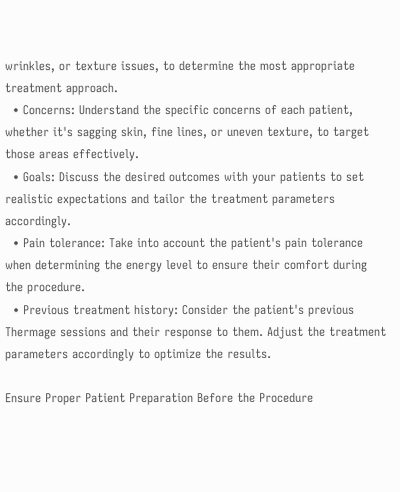wrinkles, or texture issues, to determine the most appropriate treatment approach.
  • Concerns: Understand the specific concerns of each patient, whether it's sagging skin, fine lines, or uneven texture, to target those areas effectively.
  • Goals: Discuss the desired outcomes with your patients to set realistic expectations and tailor the treatment parameters accordingly.
  • Pain tolerance: Take into account the patient's pain tolerance when determining the energy level to ensure their comfort during the procedure.
  • Previous treatment history: Consider the patient's previous Thermage sessions and their response to them. Adjust the treatment parameters accordingly to optimize the results.

Ensure Proper Patient Preparation Before the Procedure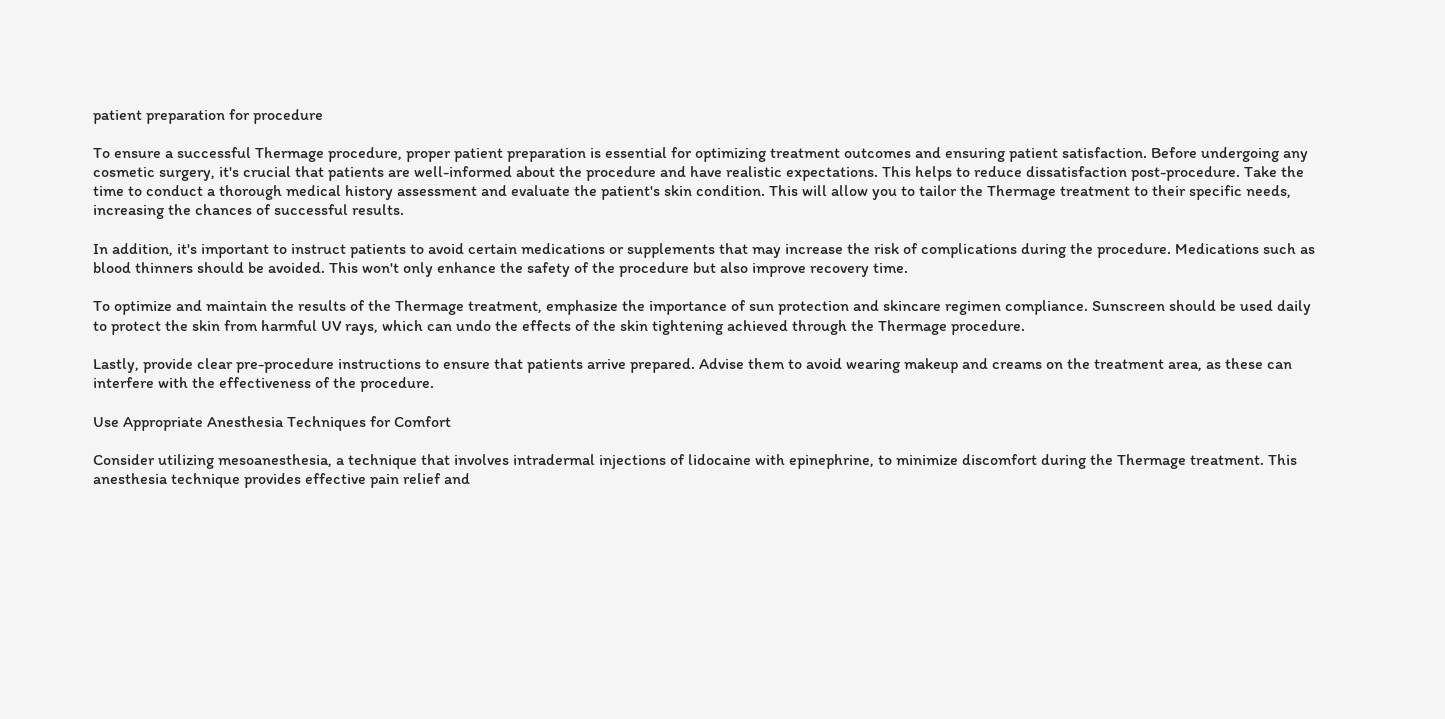patient preparation for procedure

To ensure a successful Thermage procedure, proper patient preparation is essential for optimizing treatment outcomes and ensuring patient satisfaction. Before undergoing any cosmetic surgery, it's crucial that patients are well-informed about the procedure and have realistic expectations. This helps to reduce dissatisfaction post-procedure. Take the time to conduct a thorough medical history assessment and evaluate the patient's skin condition. This will allow you to tailor the Thermage treatment to their specific needs, increasing the chances of successful results.

In addition, it's important to instruct patients to avoid certain medications or supplements that may increase the risk of complications during the procedure. Medications such as blood thinners should be avoided. This won't only enhance the safety of the procedure but also improve recovery time.

To optimize and maintain the results of the Thermage treatment, emphasize the importance of sun protection and skincare regimen compliance. Sunscreen should be used daily to protect the skin from harmful UV rays, which can undo the effects of the skin tightening achieved through the Thermage procedure.

Lastly, provide clear pre-procedure instructions to ensure that patients arrive prepared. Advise them to avoid wearing makeup and creams on the treatment area, as these can interfere with the effectiveness of the procedure.

Use Appropriate Anesthesia Techniques for Comfort

Consider utilizing mesoanesthesia, a technique that involves intradermal injections of lidocaine with epinephrine, to minimize discomfort during the Thermage treatment. This anesthesia technique provides effective pain relief and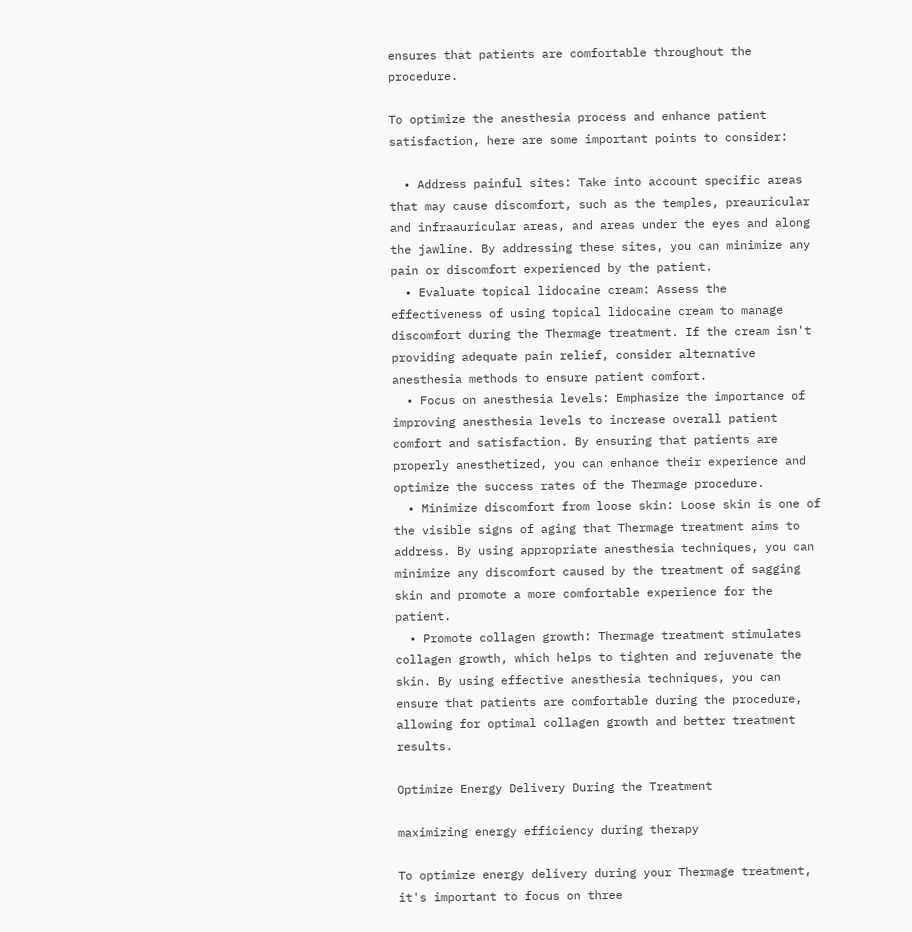ensures that patients are comfortable throughout the procedure.

To optimize the anesthesia process and enhance patient satisfaction, here are some important points to consider:

  • Address painful sites: Take into account specific areas that may cause discomfort, such as the temples, preauricular and infraauricular areas, and areas under the eyes and along the jawline. By addressing these sites, you can minimize any pain or discomfort experienced by the patient.
  • Evaluate topical lidocaine cream: Assess the effectiveness of using topical lidocaine cream to manage discomfort during the Thermage treatment. If the cream isn't providing adequate pain relief, consider alternative anesthesia methods to ensure patient comfort.
  • Focus on anesthesia levels: Emphasize the importance of improving anesthesia levels to increase overall patient comfort and satisfaction. By ensuring that patients are properly anesthetized, you can enhance their experience and optimize the success rates of the Thermage procedure.
  • Minimize discomfort from loose skin: Loose skin is one of the visible signs of aging that Thermage treatment aims to address. By using appropriate anesthesia techniques, you can minimize any discomfort caused by the treatment of sagging skin and promote a more comfortable experience for the patient.
  • Promote collagen growth: Thermage treatment stimulates collagen growth, which helps to tighten and rejuvenate the skin. By using effective anesthesia techniques, you can ensure that patients are comfortable during the procedure, allowing for optimal collagen growth and better treatment results.

Optimize Energy Delivery During the Treatment

maximizing energy efficiency during therapy

To optimize energy delivery during your Thermage treatment, it's important to focus on three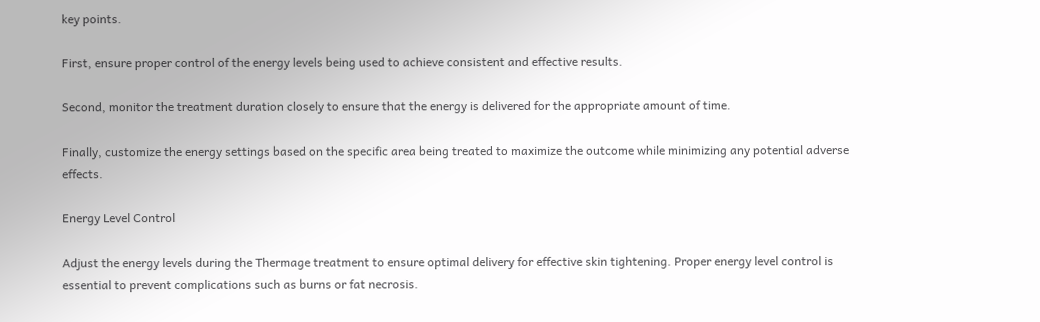key points.

First, ensure proper control of the energy levels being used to achieve consistent and effective results.

Second, monitor the treatment duration closely to ensure that the energy is delivered for the appropriate amount of time.

Finally, customize the energy settings based on the specific area being treated to maximize the outcome while minimizing any potential adverse effects.

Energy Level Control

Adjust the energy levels during the Thermage treatment to ensure optimal delivery for effective skin tightening. Proper energy level control is essential to prevent complications such as burns or fat necrosis.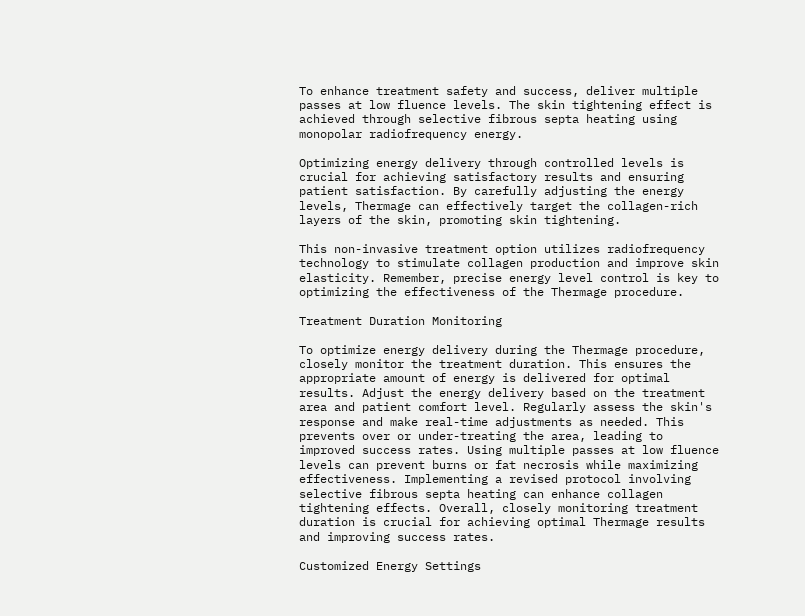To enhance treatment safety and success, deliver multiple passes at low fluence levels. The skin tightening effect is achieved through selective fibrous septa heating using monopolar radiofrequency energy.

Optimizing energy delivery through controlled levels is crucial for achieving satisfactory results and ensuring patient satisfaction. By carefully adjusting the energy levels, Thermage can effectively target the collagen-rich layers of the skin, promoting skin tightening.

This non-invasive treatment option utilizes radiofrequency technology to stimulate collagen production and improve skin elasticity. Remember, precise energy level control is key to optimizing the effectiveness of the Thermage procedure.

Treatment Duration Monitoring

To optimize energy delivery during the Thermage procedure, closely monitor the treatment duration. This ensures the appropriate amount of energy is delivered for optimal results. Adjust the energy delivery based on the treatment area and patient comfort level. Regularly assess the skin's response and make real-time adjustments as needed. This prevents over or under-treating the area, leading to improved success rates. Using multiple passes at low fluence levels can prevent burns or fat necrosis while maximizing effectiveness. Implementing a revised protocol involving selective fibrous septa heating can enhance collagen tightening effects. Overall, closely monitoring treatment duration is crucial for achieving optimal Thermage results and improving success rates.

Customized Energy Settings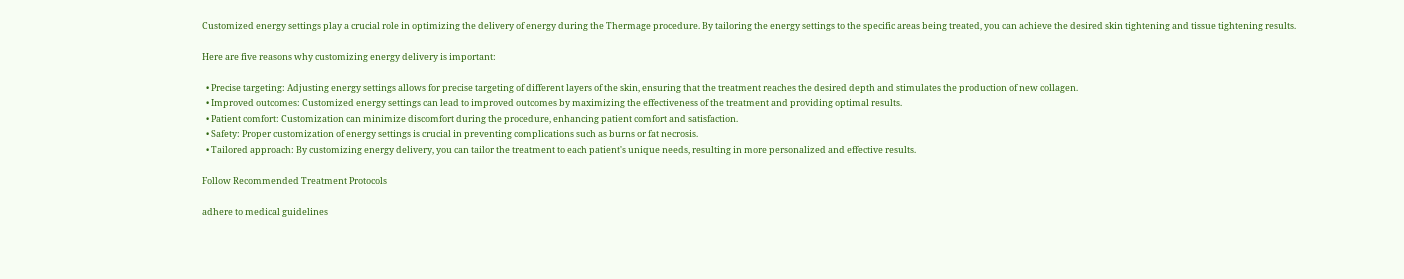Customized energy settings play a crucial role in optimizing the delivery of energy during the Thermage procedure. By tailoring the energy settings to the specific areas being treated, you can achieve the desired skin tightening and tissue tightening results.

Here are five reasons why customizing energy delivery is important:

  • Precise targeting: Adjusting energy settings allows for precise targeting of different layers of the skin, ensuring that the treatment reaches the desired depth and stimulates the production of new collagen.
  • Improved outcomes: Customized energy settings can lead to improved outcomes by maximizing the effectiveness of the treatment and providing optimal results.
  • Patient comfort: Customization can minimize discomfort during the procedure, enhancing patient comfort and satisfaction.
  • Safety: Proper customization of energy settings is crucial in preventing complications such as burns or fat necrosis.
  • Tailored approach: By customizing energy delivery, you can tailor the treatment to each patient's unique needs, resulting in more personalized and effective results.

Follow Recommended Treatment Protocols

adhere to medical guidelines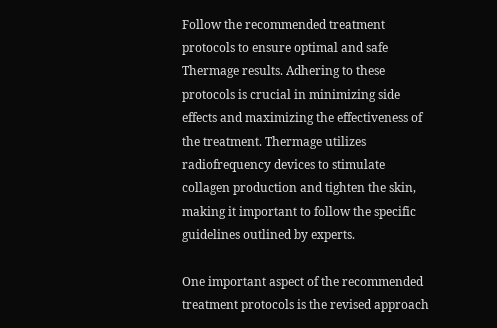Follow the recommended treatment protocols to ensure optimal and safe Thermage results. Adhering to these protocols is crucial in minimizing side effects and maximizing the effectiveness of the treatment. Thermage utilizes radiofrequency devices to stimulate collagen production and tighten the skin, making it important to follow the specific guidelines outlined by experts.

One important aspect of the recommended treatment protocols is the revised approach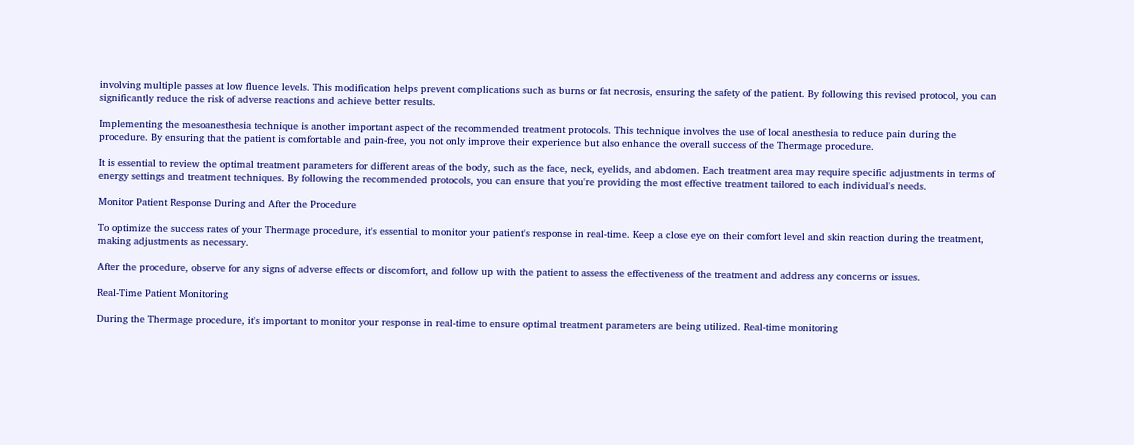involving multiple passes at low fluence levels. This modification helps prevent complications such as burns or fat necrosis, ensuring the safety of the patient. By following this revised protocol, you can significantly reduce the risk of adverse reactions and achieve better results.

Implementing the mesoanesthesia technique is another important aspect of the recommended treatment protocols. This technique involves the use of local anesthesia to reduce pain during the procedure. By ensuring that the patient is comfortable and pain-free, you not only improve their experience but also enhance the overall success of the Thermage procedure.

It is essential to review the optimal treatment parameters for different areas of the body, such as the face, neck, eyelids, and abdomen. Each treatment area may require specific adjustments in terms of energy settings and treatment techniques. By following the recommended protocols, you can ensure that you're providing the most effective treatment tailored to each individual's needs.

Monitor Patient Response During and After the Procedure

To optimize the success rates of your Thermage procedure, it's essential to monitor your patient's response in real-time. Keep a close eye on their comfort level and skin reaction during the treatment, making adjustments as necessary.

After the procedure, observe for any signs of adverse effects or discomfort, and follow up with the patient to assess the effectiveness of the treatment and address any concerns or issues.

Real-Time Patient Monitoring

During the Thermage procedure, it's important to monitor your response in real-time to ensure optimal treatment parameters are being utilized. Real-time monitoring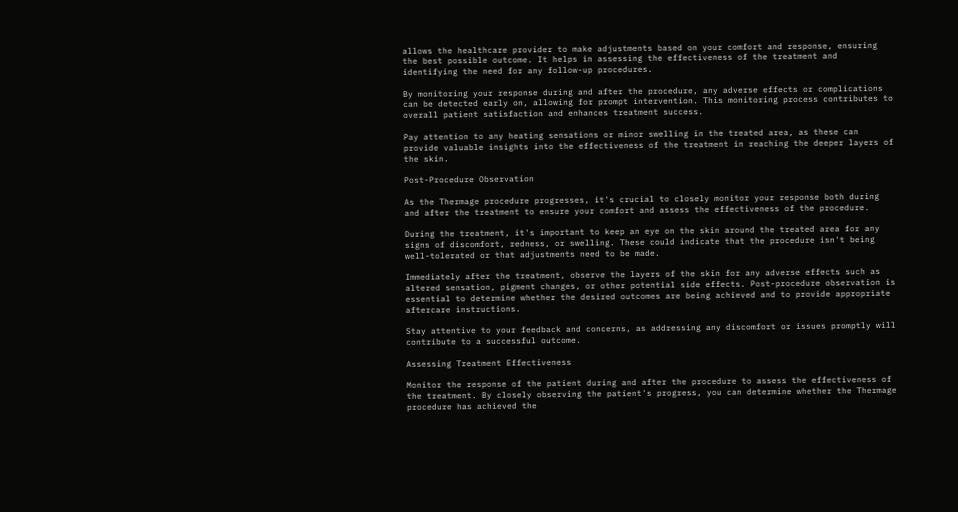allows the healthcare provider to make adjustments based on your comfort and response, ensuring the best possible outcome. It helps in assessing the effectiveness of the treatment and identifying the need for any follow-up procedures.

By monitoring your response during and after the procedure, any adverse effects or complications can be detected early on, allowing for prompt intervention. This monitoring process contributes to overall patient satisfaction and enhances treatment success.

Pay attention to any heating sensations or minor swelling in the treated area, as these can provide valuable insights into the effectiveness of the treatment in reaching the deeper layers of the skin.

Post-Procedure Observation

As the Thermage procedure progresses, it's crucial to closely monitor your response both during and after the treatment to ensure your comfort and assess the effectiveness of the procedure.

During the treatment, it's important to keep an eye on the skin around the treated area for any signs of discomfort, redness, or swelling. These could indicate that the procedure isn't being well-tolerated or that adjustments need to be made.

Immediately after the treatment, observe the layers of the skin for any adverse effects such as altered sensation, pigment changes, or other potential side effects. Post-procedure observation is essential to determine whether the desired outcomes are being achieved and to provide appropriate aftercare instructions.

Stay attentive to your feedback and concerns, as addressing any discomfort or issues promptly will contribute to a successful outcome.

Assessing Treatment Effectiveness

Monitor the response of the patient during and after the procedure to assess the effectiveness of the treatment. By closely observing the patient's progress, you can determine whether the Thermage procedure has achieved the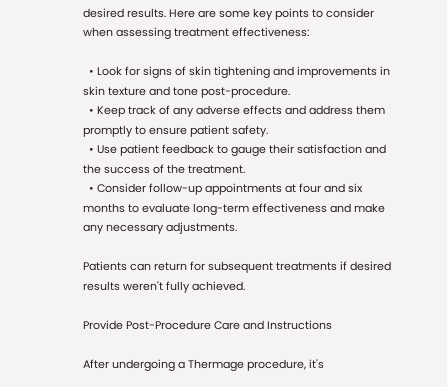desired results. Here are some key points to consider when assessing treatment effectiveness:

  • Look for signs of skin tightening and improvements in skin texture and tone post-procedure.
  • Keep track of any adverse effects and address them promptly to ensure patient safety.
  • Use patient feedback to gauge their satisfaction and the success of the treatment.
  • Consider follow-up appointments at four and six months to evaluate long-term effectiveness and make any necessary adjustments.

Patients can return for subsequent treatments if desired results weren't fully achieved.

Provide Post-Procedure Care and Instructions

After undergoing a Thermage procedure, it's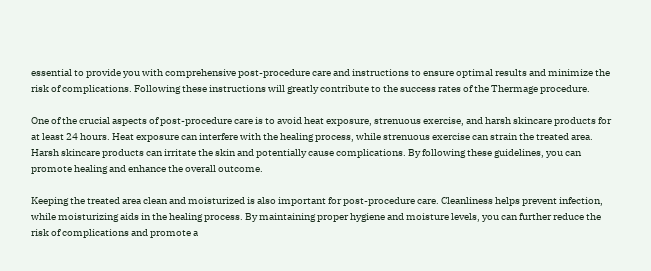essential to provide you with comprehensive post-procedure care and instructions to ensure optimal results and minimize the risk of complications. Following these instructions will greatly contribute to the success rates of the Thermage procedure.

One of the crucial aspects of post-procedure care is to avoid heat exposure, strenuous exercise, and harsh skincare products for at least 24 hours. Heat exposure can interfere with the healing process, while strenuous exercise can strain the treated area. Harsh skincare products can irritate the skin and potentially cause complications. By following these guidelines, you can promote healing and enhance the overall outcome.

Keeping the treated area clean and moisturized is also important for post-procedure care. Cleanliness helps prevent infection, while moisturizing aids in the healing process. By maintaining proper hygiene and moisture levels, you can further reduce the risk of complications and promote a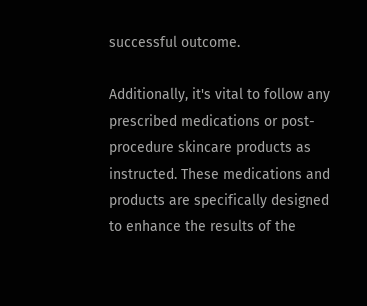successful outcome.

Additionally, it's vital to follow any prescribed medications or post-procedure skincare products as instructed. These medications and products are specifically designed to enhance the results of the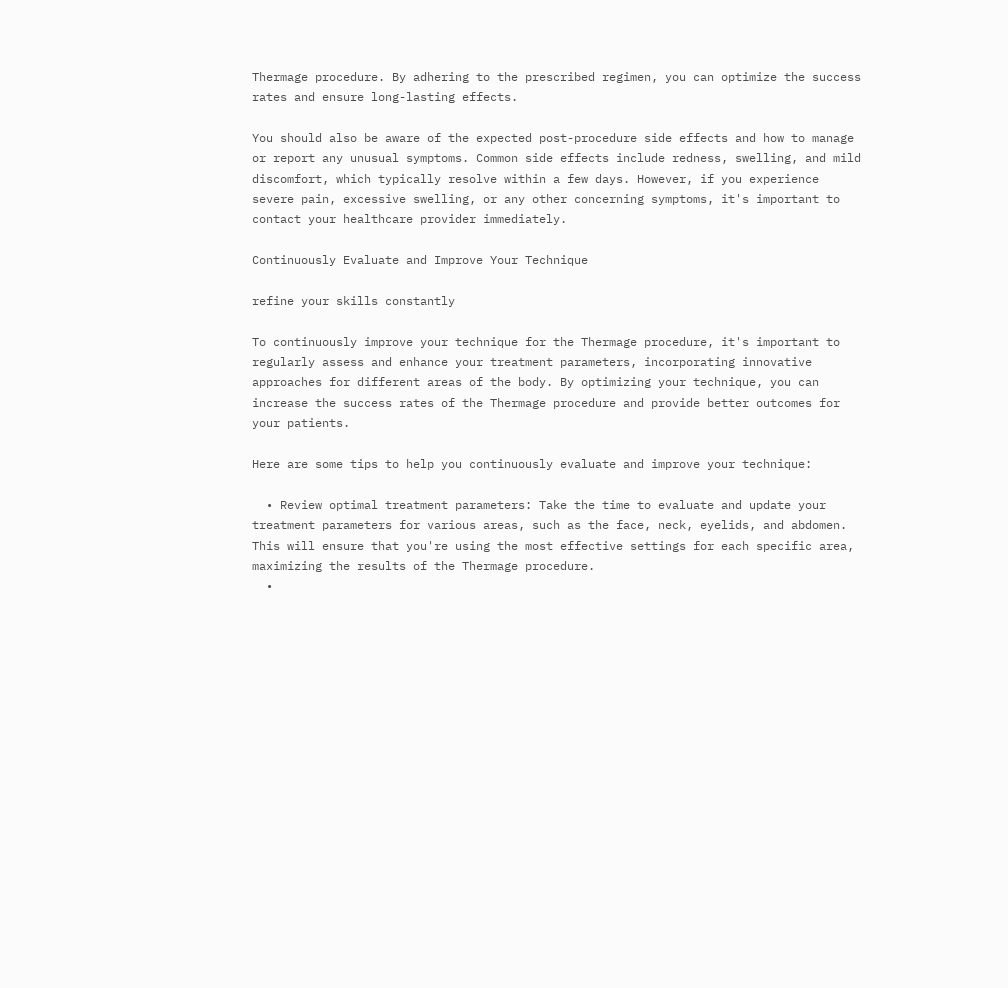Thermage procedure. By adhering to the prescribed regimen, you can optimize the success rates and ensure long-lasting effects.

You should also be aware of the expected post-procedure side effects and how to manage or report any unusual symptoms. Common side effects include redness, swelling, and mild discomfort, which typically resolve within a few days. However, if you experience severe pain, excessive swelling, or any other concerning symptoms, it's important to contact your healthcare provider immediately.

Continuously Evaluate and Improve Your Technique

refine your skills constantly

To continuously improve your technique for the Thermage procedure, it's important to regularly assess and enhance your treatment parameters, incorporating innovative approaches for different areas of the body. By optimizing your technique, you can increase the success rates of the Thermage procedure and provide better outcomes for your patients.

Here are some tips to help you continuously evaluate and improve your technique:

  • Review optimal treatment parameters: Take the time to evaluate and update your treatment parameters for various areas, such as the face, neck, eyelids, and abdomen. This will ensure that you're using the most effective settings for each specific area, maximizing the results of the Thermage procedure.
  •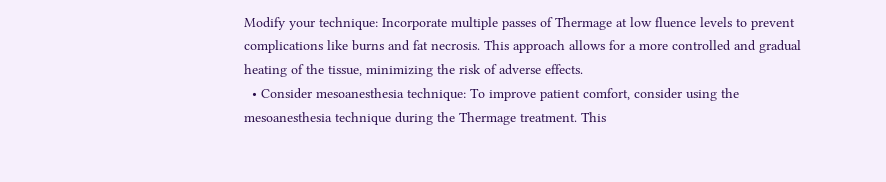Modify your technique: Incorporate multiple passes of Thermage at low fluence levels to prevent complications like burns and fat necrosis. This approach allows for a more controlled and gradual heating of the tissue, minimizing the risk of adverse effects.
  • Consider mesoanesthesia technique: To improve patient comfort, consider using the mesoanesthesia technique during the Thermage treatment. This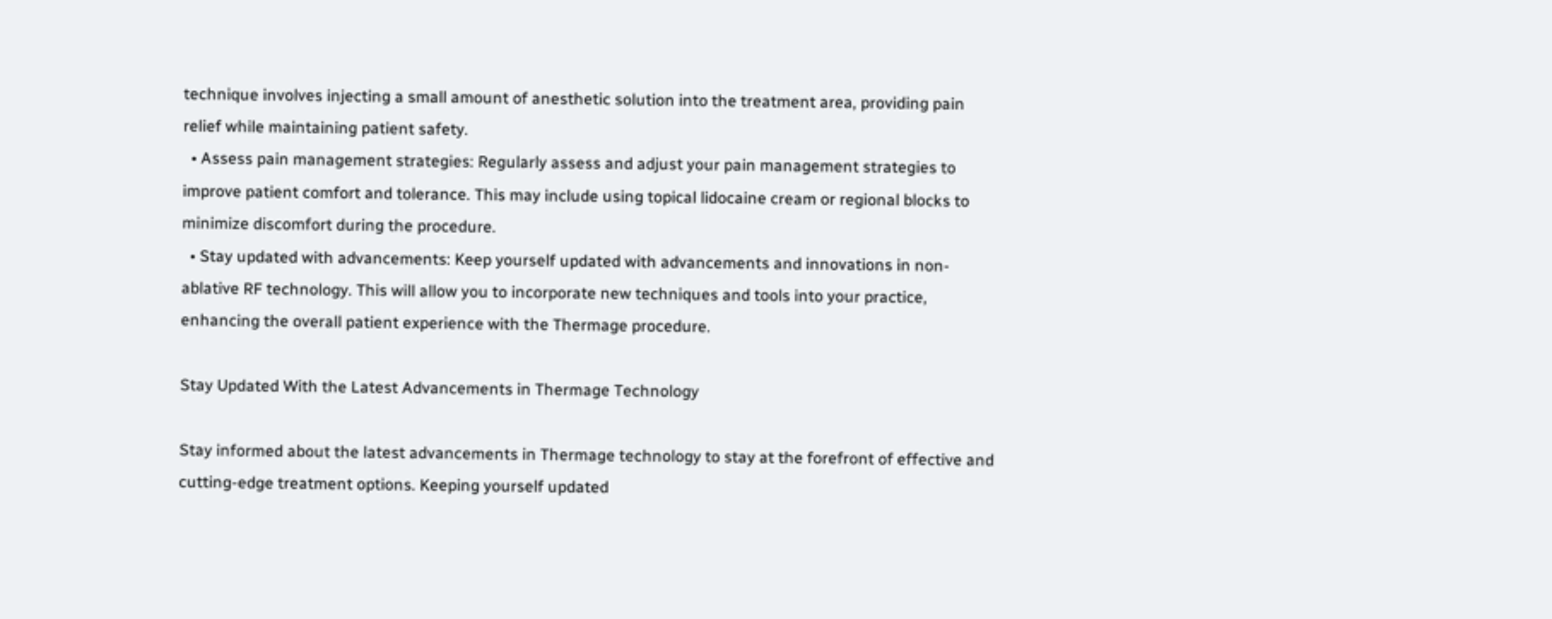technique involves injecting a small amount of anesthetic solution into the treatment area, providing pain relief while maintaining patient safety.
  • Assess pain management strategies: Regularly assess and adjust your pain management strategies to improve patient comfort and tolerance. This may include using topical lidocaine cream or regional blocks to minimize discomfort during the procedure.
  • Stay updated with advancements: Keep yourself updated with advancements and innovations in non-ablative RF technology. This will allow you to incorporate new techniques and tools into your practice, enhancing the overall patient experience with the Thermage procedure.

Stay Updated With the Latest Advancements in Thermage Technology

Stay informed about the latest advancements in Thermage technology to stay at the forefront of effective and cutting-edge treatment options. Keeping yourself updated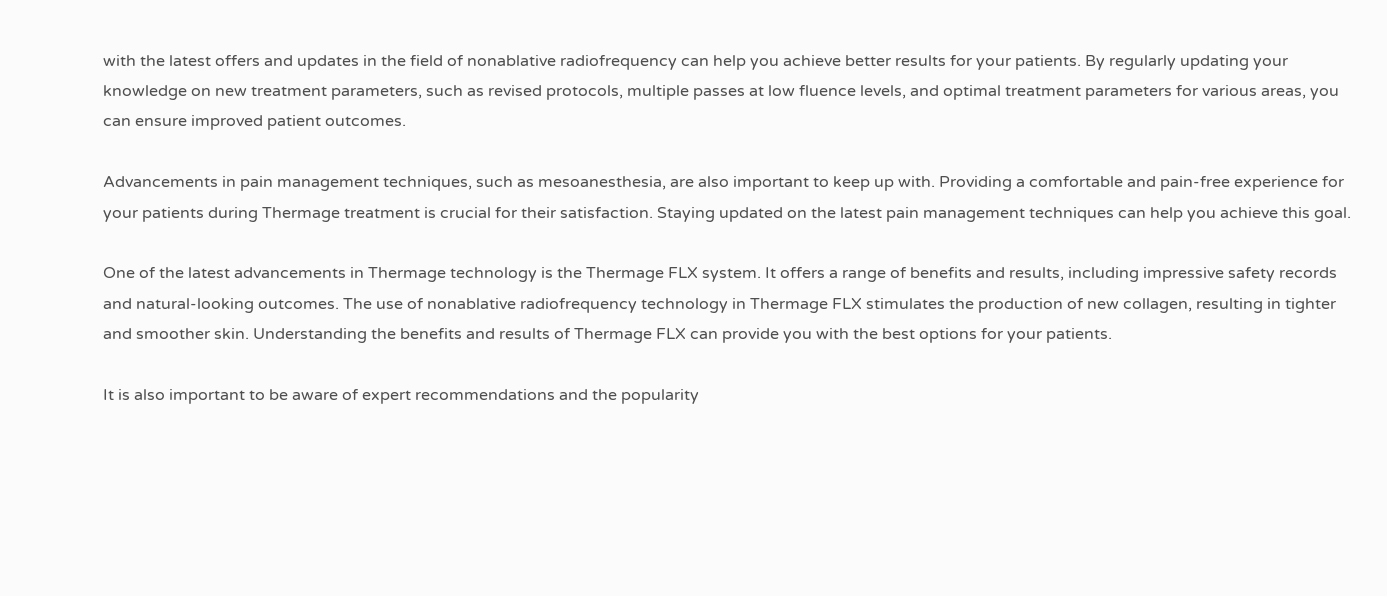with the latest offers and updates in the field of nonablative radiofrequency can help you achieve better results for your patients. By regularly updating your knowledge on new treatment parameters, such as revised protocols, multiple passes at low fluence levels, and optimal treatment parameters for various areas, you can ensure improved patient outcomes.

Advancements in pain management techniques, such as mesoanesthesia, are also important to keep up with. Providing a comfortable and pain-free experience for your patients during Thermage treatment is crucial for their satisfaction. Staying updated on the latest pain management techniques can help you achieve this goal.

One of the latest advancements in Thermage technology is the Thermage FLX system. It offers a range of benefits and results, including impressive safety records and natural-looking outcomes. The use of nonablative radiofrequency technology in Thermage FLX stimulates the production of new collagen, resulting in tighter and smoother skin. Understanding the benefits and results of Thermage FLX can provide you with the best options for your patients.

It is also important to be aware of expert recommendations and the popularity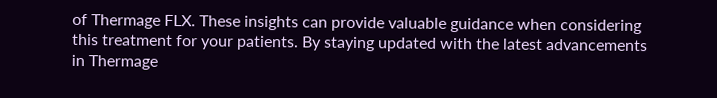of Thermage FLX. These insights can provide valuable guidance when considering this treatment for your patients. By staying updated with the latest advancements in Thermage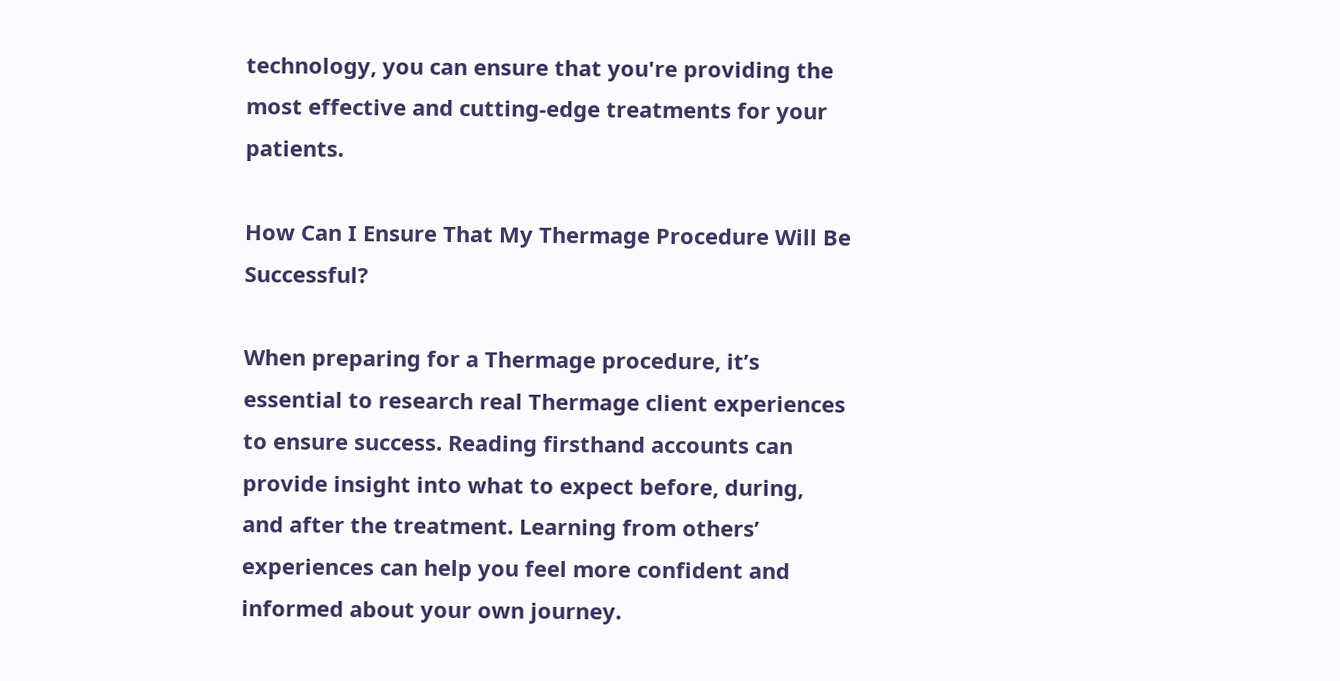technology, you can ensure that you're providing the most effective and cutting-edge treatments for your patients.

How Can I Ensure That My Thermage Procedure Will Be Successful?

When preparing for a Thermage procedure, it’s essential to research real Thermage client experiences to ensure success. Reading firsthand accounts can provide insight into what to expect before, during, and after the treatment. Learning from others’ experiences can help you feel more confident and informed about your own journey.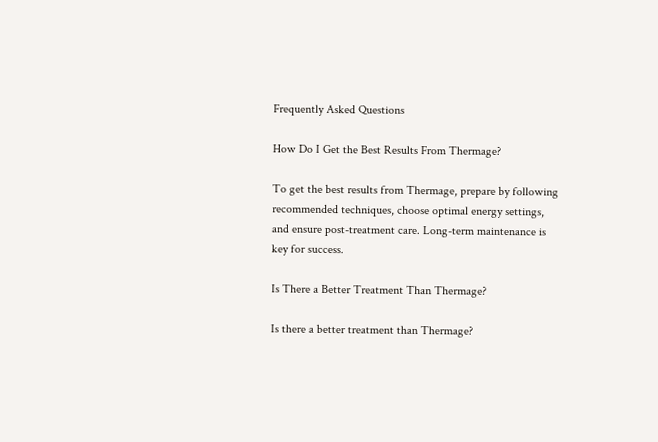Frequently Asked Questions

How Do I Get the Best Results From Thermage?

To get the best results from Thermage, prepare by following recommended techniques, choose optimal energy settings, and ensure post-treatment care. Long-term maintenance is key for success.

Is There a Better Treatment Than Thermage?

Is there a better treatment than Thermage?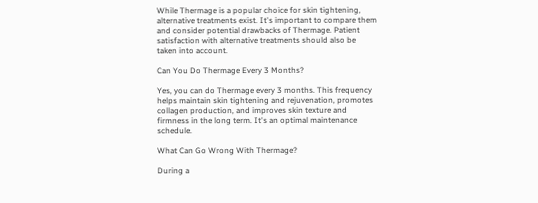While Thermage is a popular choice for skin tightening, alternative treatments exist. It's important to compare them and consider potential drawbacks of Thermage. Patient satisfaction with alternative treatments should also be taken into account.

Can You Do Thermage Every 3 Months?

Yes, you can do Thermage every 3 months. This frequency helps maintain skin tightening and rejuvenation, promotes collagen production, and improves skin texture and firmness in the long term. It's an optimal maintenance schedule.

What Can Go Wrong With Thermage?

During a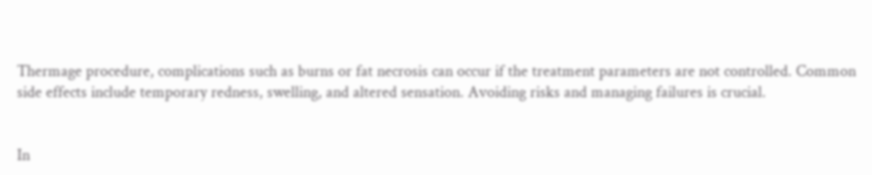Thermage procedure, complications such as burns or fat necrosis can occur if the treatment parameters are not controlled. Common side effects include temporary redness, swelling, and altered sensation. Avoiding risks and managing failures is crucial.


In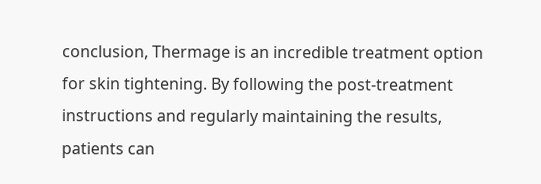conclusion, Thermage is an incredible treatment option for skin tightening. By following the post-treatment instructions and regularly maintaining the results, patients can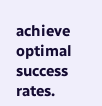achieve optimal success rates.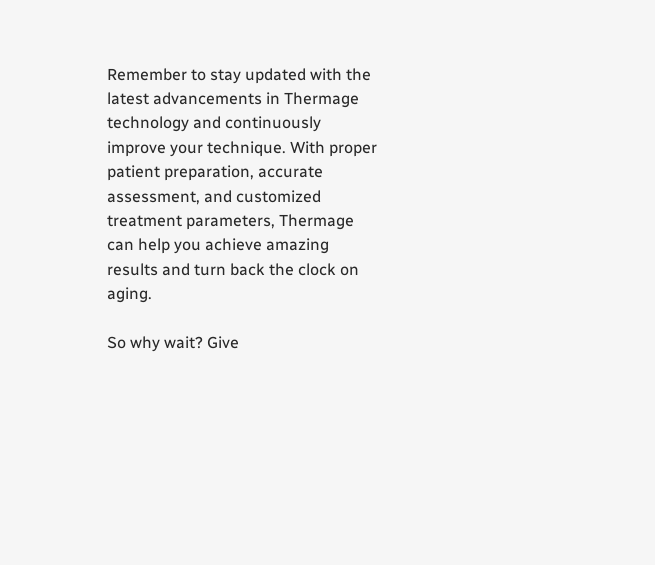Remember to stay updated with the latest advancements in Thermage technology and continuously improve your technique. With proper patient preparation, accurate assessment, and customized treatment parameters, Thermage can help you achieve amazing results and turn back the clock on aging.

So why wait? Give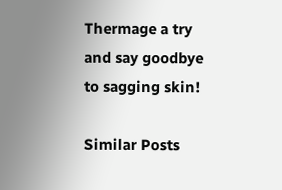Thermage a try and say goodbye to sagging skin!

Similar Posts